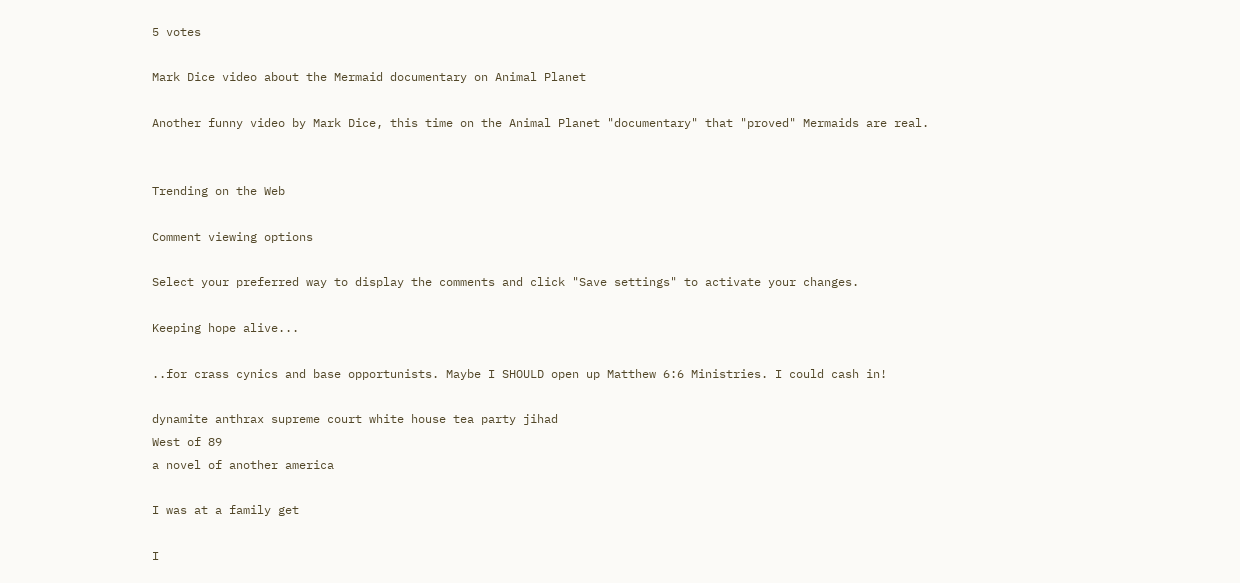5 votes

Mark Dice video about the Mermaid documentary on Animal Planet

Another funny video by Mark Dice, this time on the Animal Planet "documentary" that "proved" Mermaids are real.


Trending on the Web

Comment viewing options

Select your preferred way to display the comments and click "Save settings" to activate your changes.

Keeping hope alive...

..for crass cynics and base opportunists. Maybe I SHOULD open up Matthew 6:6 Ministries. I could cash in!

dynamite anthrax supreme court white house tea party jihad
West of 89
a novel of another america

I was at a family get

I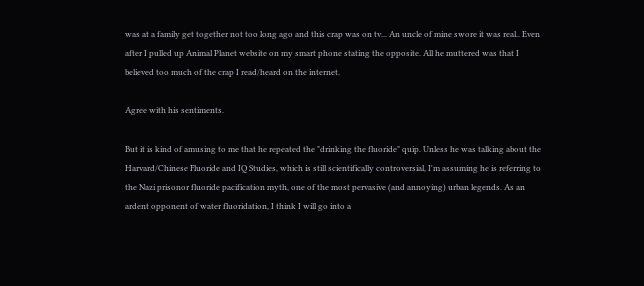was at a family get together not too long ago and this crap was on tv... An uncle of mine swore it was real.. Even after I pulled up Animal Planet website on my smart phone stating the opposite. All he muttered was that I believed too much of the crap I read/heard on the internet.

Agree with his sentiments.

But it is kind of amusing to me that he repeated the "drinking the fluoride" quip. Unless he was talking about the Harvard/Chinese Fluoride and IQ Studies, which is still scientifically controversial, I'm assuming he is referring to the Nazi prisonor fluoride pacification myth, one of the most pervasive (and annoying) urban legends. As an ardent opponent of water fluoridation, I think I will go into a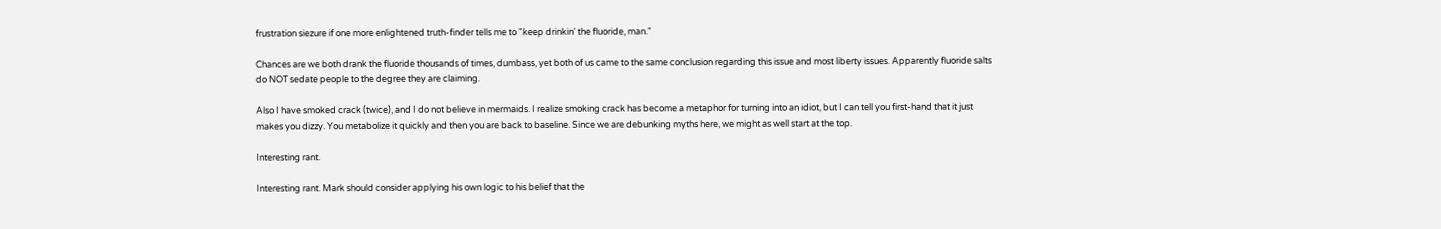frustration siezure if one more enlightened truth-finder tells me to "keep drinkin' the fluoride, man."

Chances are we both drank the fluoride thousands of times, dumbass, yet both of us came to the same conclusion regarding this issue and most liberty issues. Apparently fluoride salts do NOT sedate people to the degree they are claiming.

Also I have smoked crack (twice), and I do not believe in mermaids. I realize smoking crack has become a metaphor for turning into an idiot, but I can tell you first-hand that it just makes you dizzy. You metabolize it quickly and then you are back to baseline. Since we are debunking myths here, we might as well start at the top.

Interesting rant.

Interesting rant. Mark should consider applying his own logic to his belief that the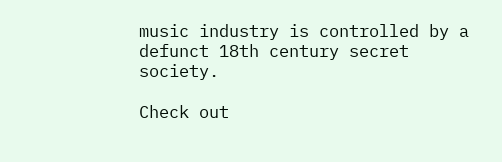music industry is controlled by a defunct 18th century secret society.

Check out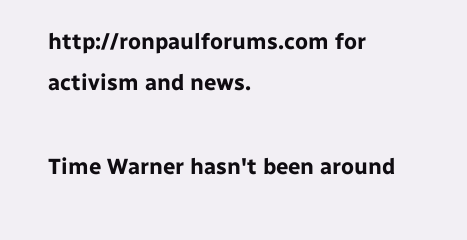http://ronpaulforums.com for activism and news.

Time Warner hasn't been around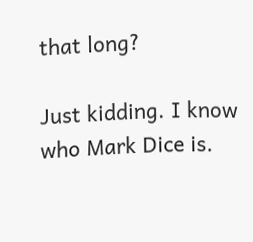that long?

Just kidding. I know who Mark Dice is.